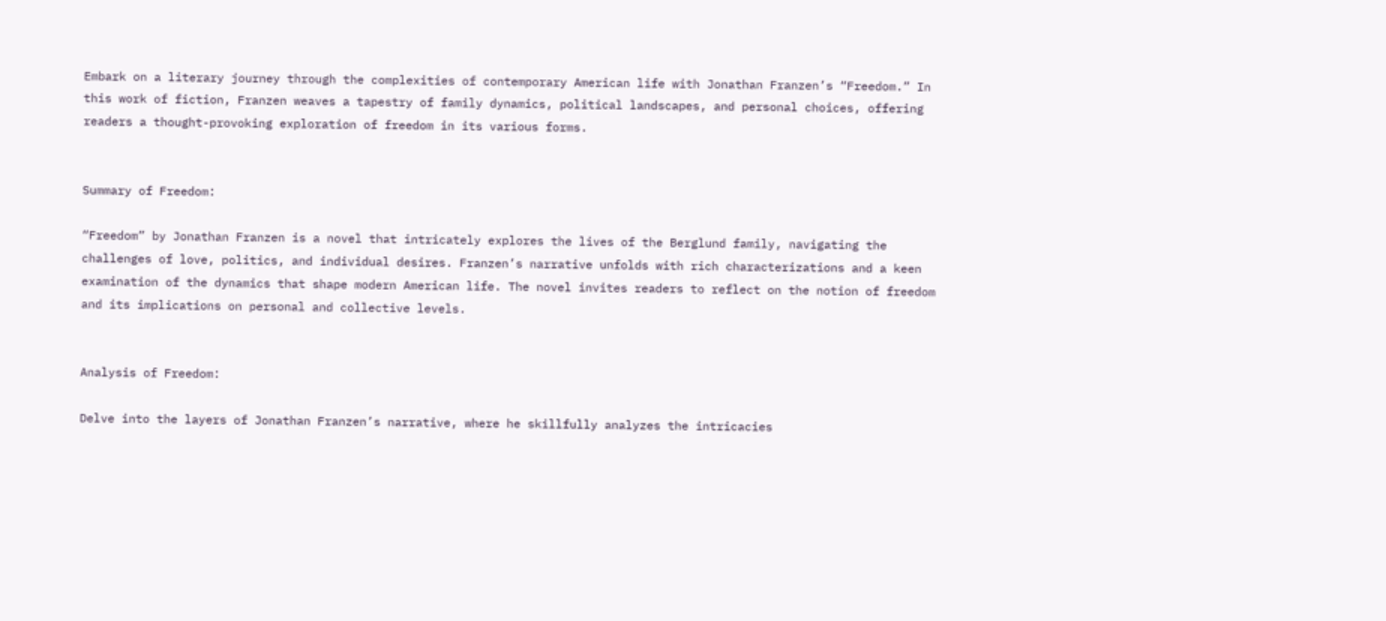Embark on a literary journey through the complexities of contemporary American life with Jonathan Franzen’s “Freedom.” In this work of fiction, Franzen weaves a tapestry of family dynamics, political landscapes, and personal choices, offering readers a thought-provoking exploration of freedom in its various forms.


Summary of Freedom:

“Freedom” by Jonathan Franzen is a novel that intricately explores the lives of the Berglund family, navigating the challenges of love, politics, and individual desires. Franzen’s narrative unfolds with rich characterizations and a keen examination of the dynamics that shape modern American life. The novel invites readers to reflect on the notion of freedom and its implications on personal and collective levels.


Analysis of Freedom:

Delve into the layers of Jonathan Franzen’s narrative, where he skillfully analyzes the intricacies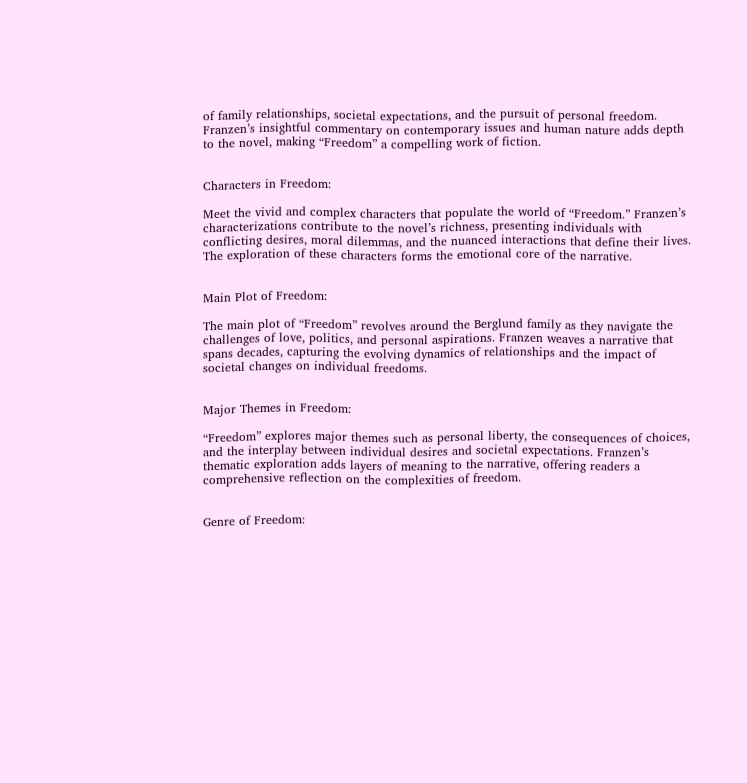of family relationships, societal expectations, and the pursuit of personal freedom. Franzen’s insightful commentary on contemporary issues and human nature adds depth to the novel, making “Freedom” a compelling work of fiction.


Characters in Freedom:

Meet the vivid and complex characters that populate the world of “Freedom.” Franzen’s characterizations contribute to the novel’s richness, presenting individuals with conflicting desires, moral dilemmas, and the nuanced interactions that define their lives. The exploration of these characters forms the emotional core of the narrative.


Main Plot of Freedom:

The main plot of “Freedom” revolves around the Berglund family as they navigate the challenges of love, politics, and personal aspirations. Franzen weaves a narrative that spans decades, capturing the evolving dynamics of relationships and the impact of societal changes on individual freedoms.


Major Themes in Freedom:

“Freedom” explores major themes such as personal liberty, the consequences of choices, and the interplay between individual desires and societal expectations. Franzen’s thematic exploration adds layers of meaning to the narrative, offering readers a comprehensive reflection on the complexities of freedom.


Genre of Freedom: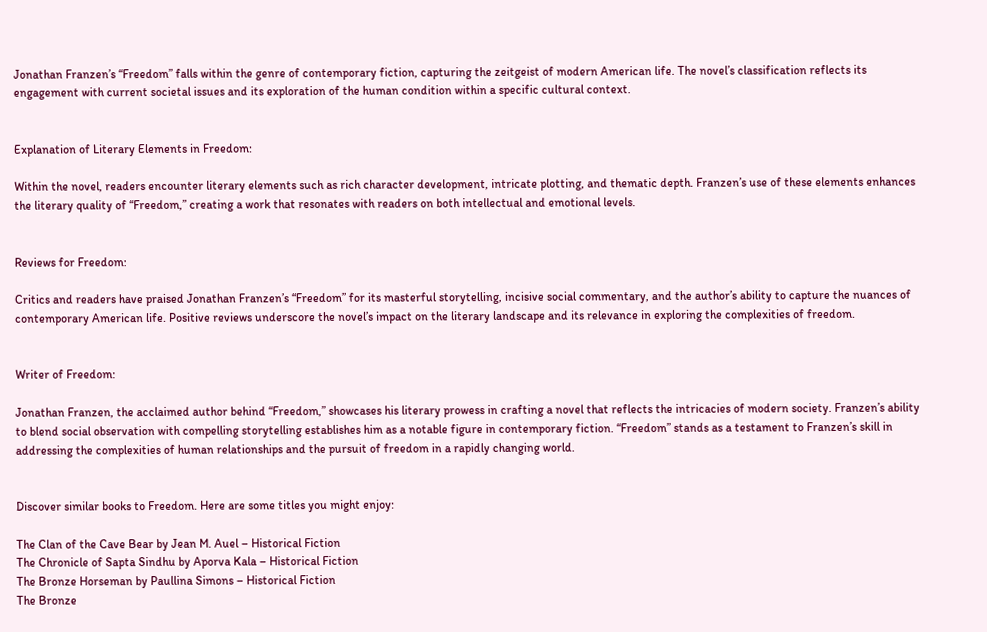Jonathan Franzen’s “Freedom” falls within the genre of contemporary fiction, capturing the zeitgeist of modern American life. The novel’s classification reflects its engagement with current societal issues and its exploration of the human condition within a specific cultural context.


Explanation of Literary Elements in Freedom:

Within the novel, readers encounter literary elements such as rich character development, intricate plotting, and thematic depth. Franzen’s use of these elements enhances the literary quality of “Freedom,” creating a work that resonates with readers on both intellectual and emotional levels.


Reviews for Freedom:

Critics and readers have praised Jonathan Franzen’s “Freedom” for its masterful storytelling, incisive social commentary, and the author’s ability to capture the nuances of contemporary American life. Positive reviews underscore the novel’s impact on the literary landscape and its relevance in exploring the complexities of freedom.


Writer of Freedom:

Jonathan Franzen, the acclaimed author behind “Freedom,” showcases his literary prowess in crafting a novel that reflects the intricacies of modern society. Franzen’s ability to blend social observation with compelling storytelling establishes him as a notable figure in contemporary fiction. “Freedom” stands as a testament to Franzen’s skill in addressing the complexities of human relationships and the pursuit of freedom in a rapidly changing world.


Discover similar books to Freedom. Here are some titles you might enjoy:

The Clan of the Cave Bear by Jean M. Auel – Historical Fiction
The Chronicle of Sapta Sindhu by Aporva Kala – Historical Fiction
The Bronze Horseman by Paullina Simons – Historical Fiction
The Bronze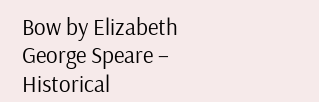Bow by Elizabeth George Speare – Historical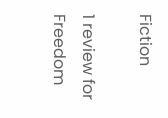Fiction

1 review for Freedom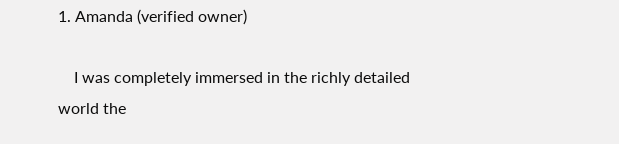1. Amanda (verified owner)

    I was completely immersed in the richly detailed world the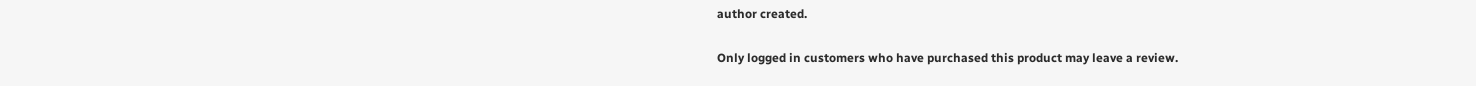author created.

Only logged in customers who have purchased this product may leave a review.